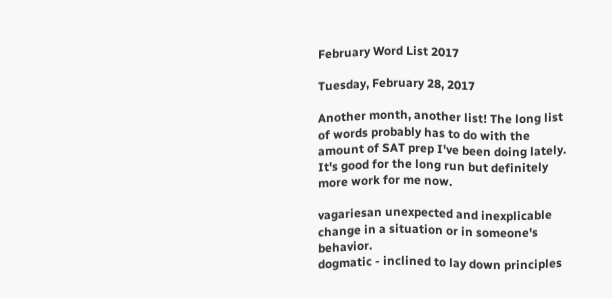February Word List 2017

Tuesday, February 28, 2017

Another month, another list! The long list of words probably has to do with the amount of SAT prep I've been doing lately. It's good for the long run but definitely more work for me now.

vagariesan unexpected and inexplicable change in a situation or in someone's behavior.
dogmatic - inclined to lay down principles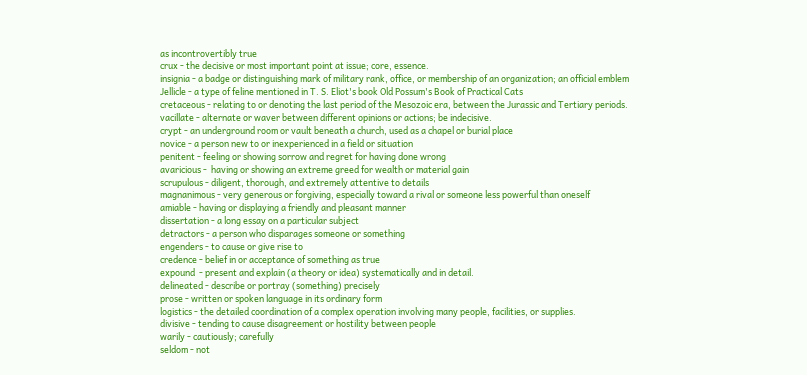as incontrovertibly true
crux - the decisive or most important point at issue; core, essence.
insignia - a badge or distinguishing mark of military rank, office, or membership of an organization; an official emblem
Jellicle - a type of feline mentioned in T. S. Eliot's book Old Possum's Book of Practical Cats
cretaceous - relating to or denoting the last period of the Mesozoic era, between the Jurassic and Tertiary periods.
vacillate - alternate or waver between different opinions or actions; be indecisive.
crypt - an underground room or vault beneath a church, used as a chapel or burial place
novice - a person new to or inexperienced in a field or situation
penitent - feeling or showing sorrow and regret for having done wrong
avaricious -  having or showing an extreme greed for wealth or material gain
scrupulous - diligent, thorough, and extremely attentive to details
magnanimous - very generous or forgiving, especially toward a rival or someone less powerful than oneself
amiable - having or displaying a friendly and pleasant manner
dissertation - a long essay on a particular subject
detractors - a person who disparages someone or something
engenders - to cause or give rise to
credence - belief in or acceptance of something as true
expound  - present and explain (a theory or idea) systematically and in detail.
delineated - describe or portray (something) precisely
prose - written or spoken language in its ordinary form
logistics - the detailed coordination of a complex operation involving many people, facilities, or supplies.
divisive - tending to cause disagreement or hostility between people
warily - cautiously; carefully
seldom - not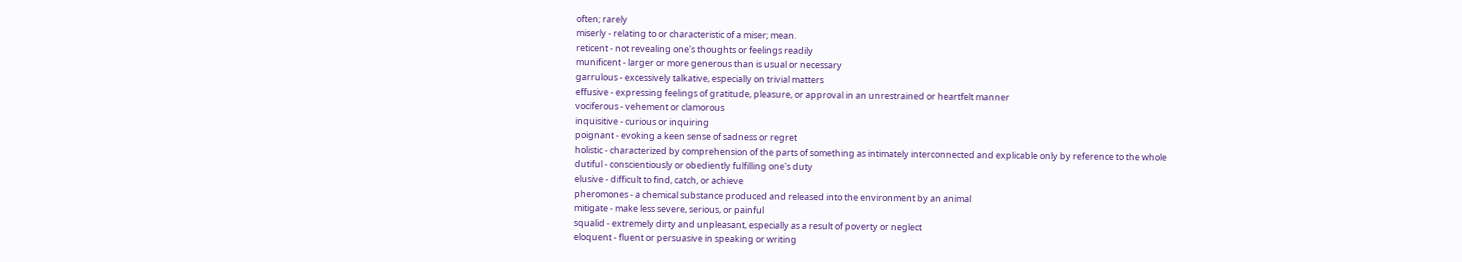often; rarely
miserly - relating to or characteristic of a miser; mean.
reticent - not revealing one's thoughts or feelings readily
munificent - larger or more generous than is usual or necessary
garrulous - excessively talkative, especially on trivial matters
effusive - expressing feelings of gratitude, pleasure, or approval in an unrestrained or heartfelt manner
vociferous - vehement or clamorous
inquisitive - curious or inquiring
poignant - evoking a keen sense of sadness or regret
holistic - characterized by comprehension of the parts of something as intimately interconnected and explicable only by reference to the whole
dutiful - conscientiously or obediently fulfilling one's duty
elusive - difficult to find, catch, or achieve
pheromones - a chemical substance produced and released into the environment by an animal
mitigate - make less severe, serious, or painful
squalid - extremely dirty and unpleasant, especially as a result of poverty or neglect
eloquent - fluent or persuasive in speaking or writing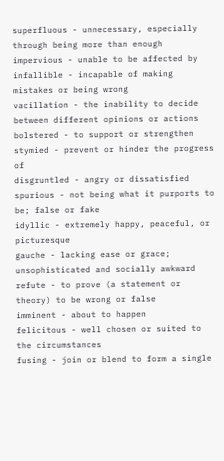superfluous - unnecessary, especially through being more than enough
impervious - unable to be affected by
infallible - incapable of making mistakes or being wrong
vacillation - the inability to decide between different opinions or actions
bolstered - to support or strengthen
stymied - prevent or hinder the progress of
disgruntled - angry or dissatisfied
spurious - not being what it purports to be; false or fake
idyllic - extremely happy, peaceful, or picturesque
gauche - lacking ease or grace; unsophisticated and socially awkward
refute - to prove (a statement or theory) to be wrong or false
imminent - about to happen
felicitous - well chosen or suited to the circumstances
fusing - join or blend to form a single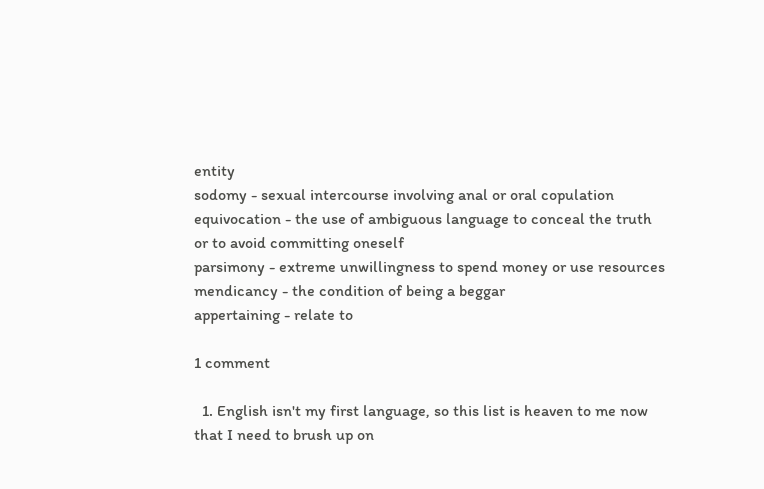entity
sodomy - sexual intercourse involving anal or oral copulation
equivocation - the use of ambiguous language to conceal the truth or to avoid committing oneself
parsimony - extreme unwillingness to spend money or use resources
mendicancy - the condition of being a beggar
appertaining - relate to

1 comment

  1. English isn't my first language, so this list is heaven to me now that I need to brush up on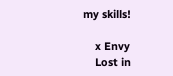my skills!

    x Envy
    Lost in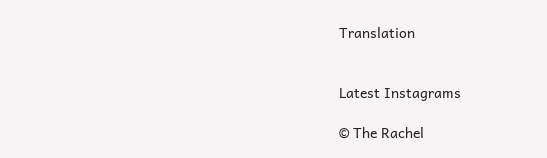Translation


Latest Instagrams

© The Rachel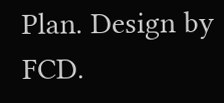Plan. Design by FCD.